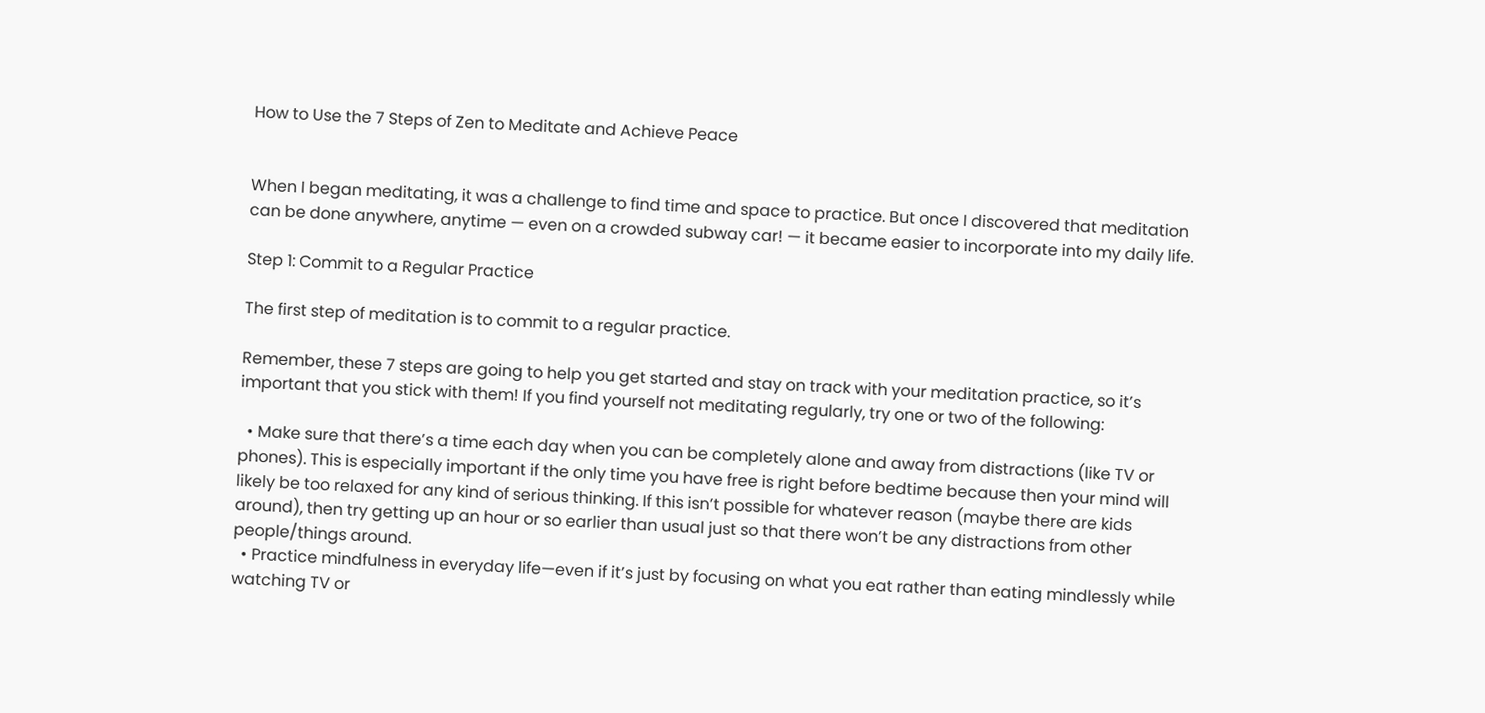How to Use the 7 Steps of Zen to Meditate and Achieve Peace


When I began meditating, it was a challenge to find time and space to practice. But once I discovered that meditation can be done anywhere, anytime — even on a crowded subway car! — it became easier to incorporate into my daily life.

Step 1: Commit to a Regular Practice

The first step of meditation is to commit to a regular practice.

Remember, these 7 steps are going to help you get started and stay on track with your meditation practice, so it’s important that you stick with them! If you find yourself not meditating regularly, try one or two of the following:

  • Make sure that there’s a time each day when you can be completely alone and away from distractions (like TV or phones). This is especially important if the only time you have free is right before bedtime because then your mind will likely be too relaxed for any kind of serious thinking. If this isn’t possible for whatever reason (maybe there are kids around), then try getting up an hour or so earlier than usual just so that there won’t be any distractions from other people/things around.
  • Practice mindfulness in everyday life—even if it’s just by focusing on what you eat rather than eating mindlessly while watching TV or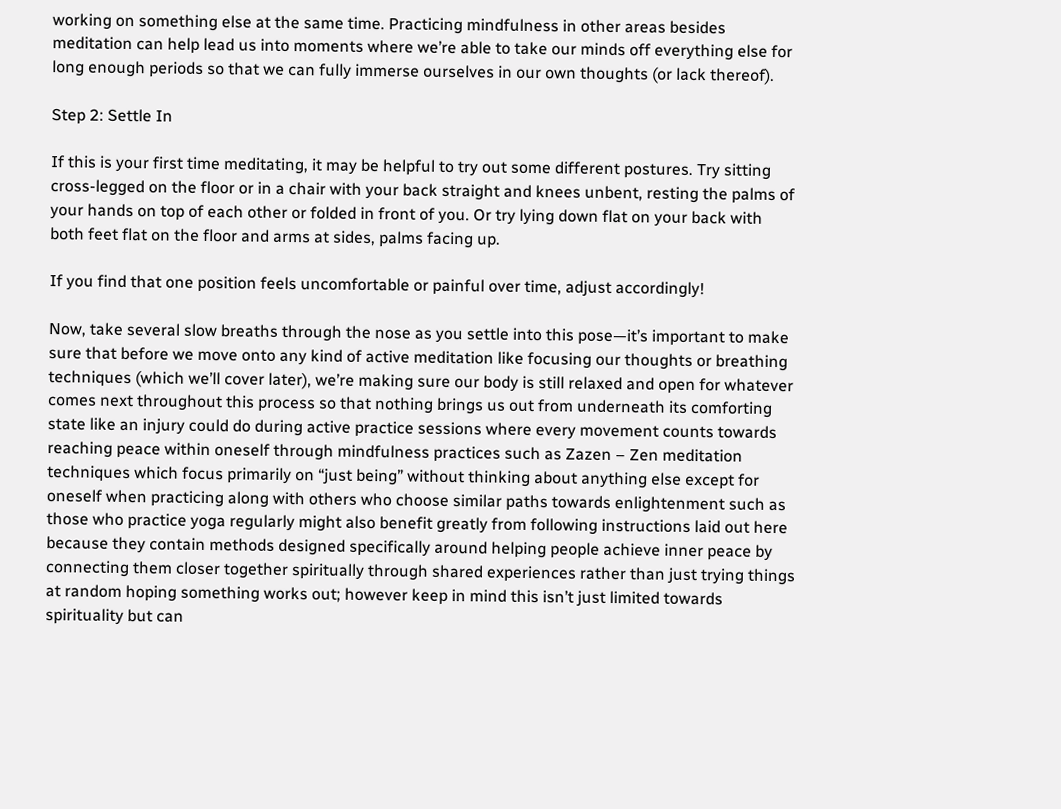working on something else at the same time. Practicing mindfulness in other areas besides meditation can help lead us into moments where we’re able to take our minds off everything else for long enough periods so that we can fully immerse ourselves in our own thoughts (or lack thereof).

Step 2: Settle In

If this is your first time meditating, it may be helpful to try out some different postures. Try sitting cross-legged on the floor or in a chair with your back straight and knees unbent, resting the palms of your hands on top of each other or folded in front of you. Or try lying down flat on your back with both feet flat on the floor and arms at sides, palms facing up.

If you find that one position feels uncomfortable or painful over time, adjust accordingly!

Now, take several slow breaths through the nose as you settle into this pose—it’s important to make sure that before we move onto any kind of active meditation like focusing our thoughts or breathing techniques (which we’ll cover later), we’re making sure our body is still relaxed and open for whatever comes next throughout this process so that nothing brings us out from underneath its comforting state like an injury could do during active practice sessions where every movement counts towards reaching peace within oneself through mindfulness practices such as Zazen – Zen meditation techniques which focus primarily on “just being” without thinking about anything else except for oneself when practicing along with others who choose similar paths towards enlightenment such as those who practice yoga regularly might also benefit greatly from following instructions laid out here because they contain methods designed specifically around helping people achieve inner peace by connecting them closer together spiritually through shared experiences rather than just trying things at random hoping something works out; however keep in mind this isn’t just limited towards spirituality but can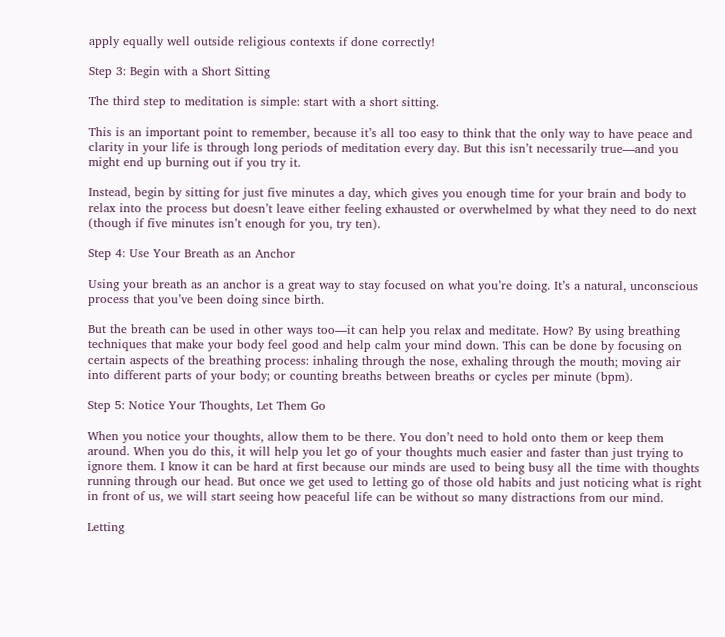apply equally well outside religious contexts if done correctly!

Step 3: Begin with a Short Sitting

The third step to meditation is simple: start with a short sitting.

This is an important point to remember, because it’s all too easy to think that the only way to have peace and clarity in your life is through long periods of meditation every day. But this isn’t necessarily true—and you might end up burning out if you try it.

Instead, begin by sitting for just five minutes a day, which gives you enough time for your brain and body to relax into the process but doesn’t leave either feeling exhausted or overwhelmed by what they need to do next (though if five minutes isn’t enough for you, try ten).

Step 4: Use Your Breath as an Anchor

Using your breath as an anchor is a great way to stay focused on what you’re doing. It’s a natural, unconscious process that you’ve been doing since birth.

But the breath can be used in other ways too—it can help you relax and meditate. How? By using breathing techniques that make your body feel good and help calm your mind down. This can be done by focusing on certain aspects of the breathing process: inhaling through the nose, exhaling through the mouth; moving air into different parts of your body; or counting breaths between breaths or cycles per minute (bpm).

Step 5: Notice Your Thoughts, Let Them Go

When you notice your thoughts, allow them to be there. You don’t need to hold onto them or keep them around. When you do this, it will help you let go of your thoughts much easier and faster than just trying to ignore them. I know it can be hard at first because our minds are used to being busy all the time with thoughts running through our head. But once we get used to letting go of those old habits and just noticing what is right in front of us, we will start seeing how peaceful life can be without so many distractions from our mind.

Letting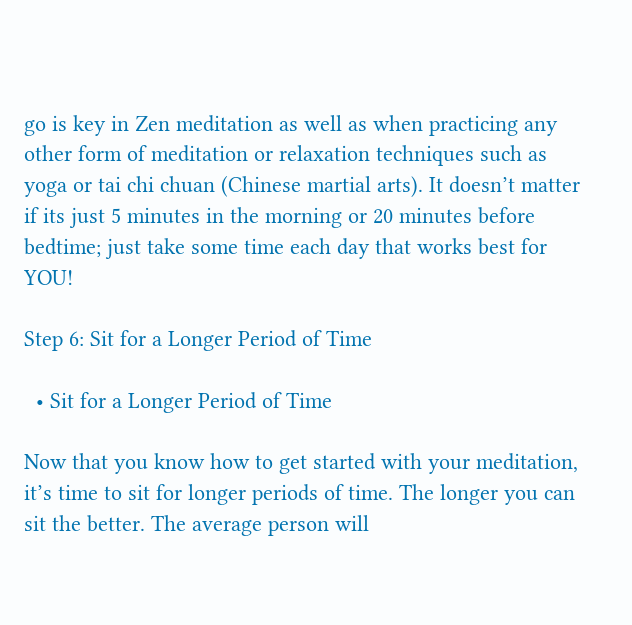go is key in Zen meditation as well as when practicing any other form of meditation or relaxation techniques such as yoga or tai chi chuan (Chinese martial arts). It doesn’t matter if its just 5 minutes in the morning or 20 minutes before bedtime; just take some time each day that works best for YOU!

Step 6: Sit for a Longer Period of Time

  • Sit for a Longer Period of Time

Now that you know how to get started with your meditation, it’s time to sit for longer periods of time. The longer you can sit the better. The average person will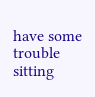have some trouble sitting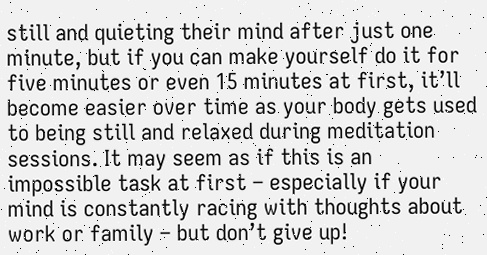still and quieting their mind after just one minute, but if you can make yourself do it for five minutes or even 15 minutes at first, it’ll become easier over time as your body gets used to being still and relaxed during meditation sessions. It may seem as if this is an impossible task at first – especially if your mind is constantly racing with thoughts about work or family – but don’t give up!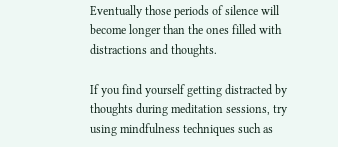Eventually those periods of silence will become longer than the ones filled with distractions and thoughts.

If you find yourself getting distracted by thoughts during meditation sessions, try using mindfulness techniques such as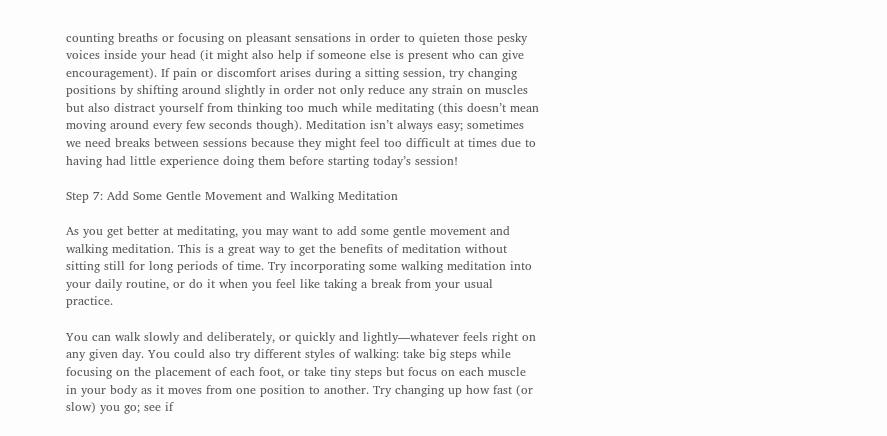counting breaths or focusing on pleasant sensations in order to quieten those pesky voices inside your head (it might also help if someone else is present who can give encouragement). If pain or discomfort arises during a sitting session, try changing positions by shifting around slightly in order not only reduce any strain on muscles but also distract yourself from thinking too much while meditating (this doesn’t mean moving around every few seconds though). Meditation isn’t always easy; sometimes we need breaks between sessions because they might feel too difficult at times due to having had little experience doing them before starting today’s session!

Step 7: Add Some Gentle Movement and Walking Meditation

As you get better at meditating, you may want to add some gentle movement and walking meditation. This is a great way to get the benefits of meditation without sitting still for long periods of time. Try incorporating some walking meditation into your daily routine, or do it when you feel like taking a break from your usual practice.

You can walk slowly and deliberately, or quickly and lightly—whatever feels right on any given day. You could also try different styles of walking: take big steps while focusing on the placement of each foot, or take tiny steps but focus on each muscle in your body as it moves from one position to another. Try changing up how fast (or slow) you go; see if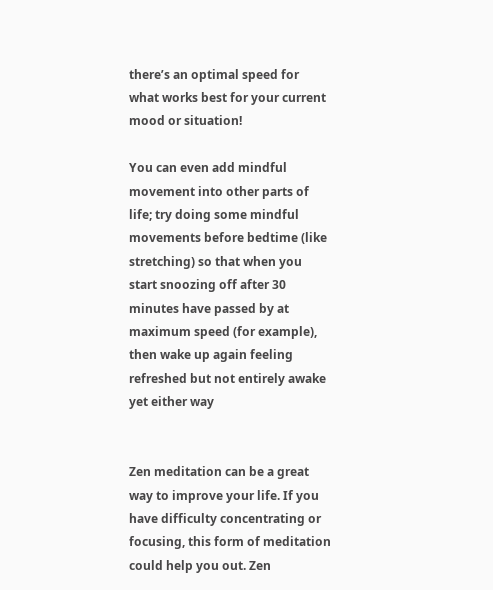there’s an optimal speed for what works best for your current mood or situation!

You can even add mindful movement into other parts of life; try doing some mindful movements before bedtime (like stretching) so that when you start snoozing off after 30 minutes have passed by at maximum speed (for example), then wake up again feeling refreshed but not entirely awake yet either way


Zen meditation can be a great way to improve your life. If you have difficulty concentrating or focusing, this form of meditation could help you out. Zen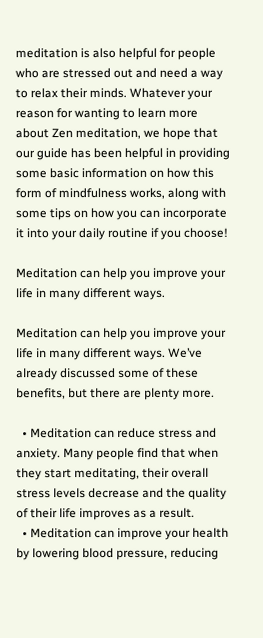meditation is also helpful for people who are stressed out and need a way to relax their minds. Whatever your reason for wanting to learn more about Zen meditation, we hope that our guide has been helpful in providing some basic information on how this form of mindfulness works, along with some tips on how you can incorporate it into your daily routine if you choose!

Meditation can help you improve your life in many different ways.

Meditation can help you improve your life in many different ways. We’ve already discussed some of these benefits, but there are plenty more.

  • Meditation can reduce stress and anxiety. Many people find that when they start meditating, their overall stress levels decrease and the quality of their life improves as a result.
  • Meditation can improve your health by lowering blood pressure, reducing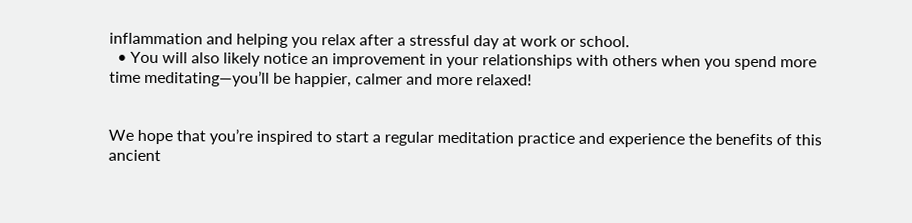inflammation and helping you relax after a stressful day at work or school.
  • You will also likely notice an improvement in your relationships with others when you spend more time meditating—you’ll be happier, calmer and more relaxed!


We hope that you’re inspired to start a regular meditation practice and experience the benefits of this ancient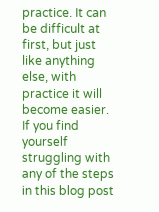practice. It can be difficult at first, but just like anything else, with practice it will become easier. If you find yourself struggling with any of the steps in this blog post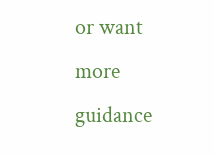or want more guidance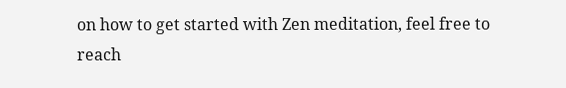on how to get started with Zen meditation, feel free to reach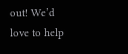out! We’d love to help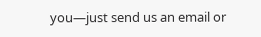you—just send us an email or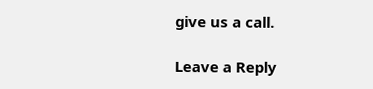give us a call.

Leave a Reply